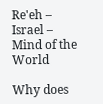Re'eh – Israel – Mind of the World

Why does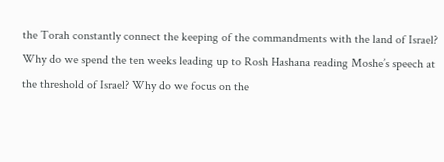the Torah constantly connect the keeping of the commandments with the land of Israel? Why do we spend the ten weeks leading up to Rosh Hashana reading Moshe’s speech at the threshold of Israel? Why do we focus on the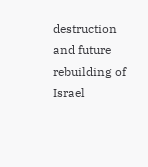destruction and future rebuilding of Israel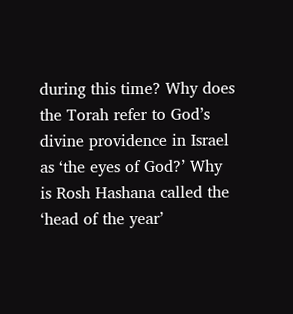during this time? Why does the Torah refer to God’s divine providence in Israel as ‘the eyes of God?’ Why is Rosh Hashana called the ‘head of the year’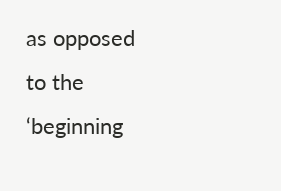as opposed to the ‘beginning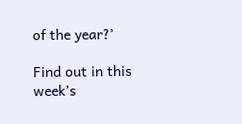of the year?’

Find out in this week’s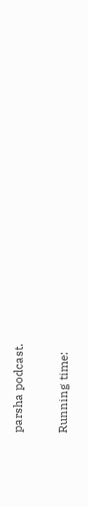parsha podcast.

Running time: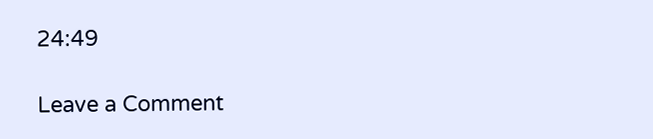24:49

Leave a Comment